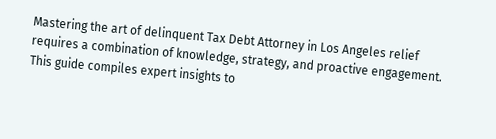Mastering the art of delinquent Tax Debt Attorney in Los Angeles relief requires a combination of knowledge, strategy, and proactive engagement. This guide compiles expert insights to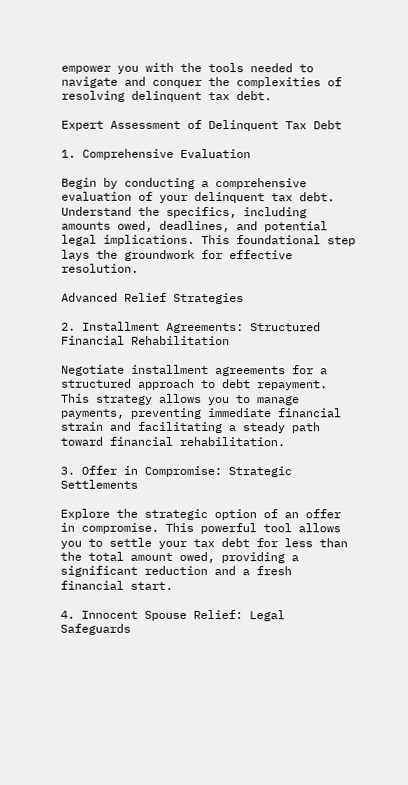empower you with the tools needed to navigate and conquer the complexities of resolving delinquent tax debt.

Expert Assessment of Delinquent Tax Debt

1. Comprehensive Evaluation

Begin by conducting a comprehensive evaluation of your delinquent tax debt. Understand the specifics, including amounts owed, deadlines, and potential legal implications. This foundational step lays the groundwork for effective resolution.

Advanced Relief Strategies

2. Installment Agreements: Structured Financial Rehabilitation

Negotiate installment agreements for a structured approach to debt repayment. This strategy allows you to manage payments, preventing immediate financial strain and facilitating a steady path toward financial rehabilitation.

3. Offer in Compromise: Strategic Settlements

Explore the strategic option of an offer in compromise. This powerful tool allows you to settle your tax debt for less than the total amount owed, providing a significant reduction and a fresh financial start.

4. Innocent Spouse Relief: Legal Safeguards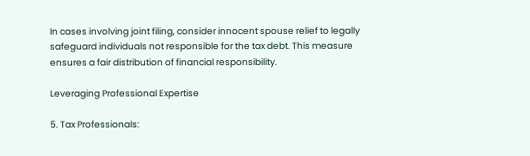In cases involving joint filing, consider innocent spouse relief to legally safeguard individuals not responsible for the tax debt. This measure ensures a fair distribution of financial responsibility.

Leveraging Professional Expertise

5. Tax Professionals: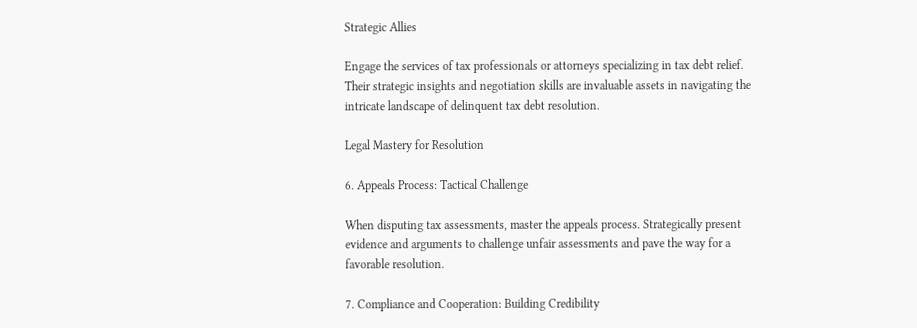Strategic Allies

Engage the services of tax professionals or attorneys specializing in tax debt relief. Their strategic insights and negotiation skills are invaluable assets in navigating the intricate landscape of delinquent tax debt resolution.

Legal Mastery for Resolution

6. Appeals Process: Tactical Challenge

When disputing tax assessments, master the appeals process. Strategically present evidence and arguments to challenge unfair assessments and pave the way for a favorable resolution.

7. Compliance and Cooperation: Building Credibility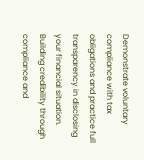Demonstrate voluntary compliance with tax obligations and practice full transparency in disclosing your financial situation. Building credibility through compliance and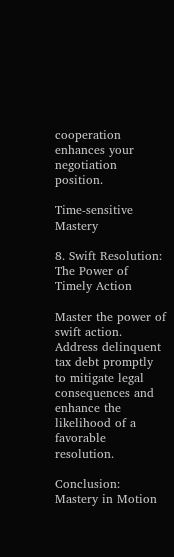cooperation enhances your negotiation position.

Time-sensitive Mastery

8. Swift Resolution: The Power of Timely Action

Master the power of swift action. Address delinquent tax debt promptly to mitigate legal consequences and enhance the likelihood of a favorable resolution.

Conclusion: Mastery in Motion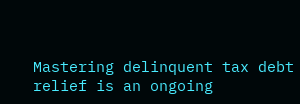Mastering delinquent tax debt relief is an ongoing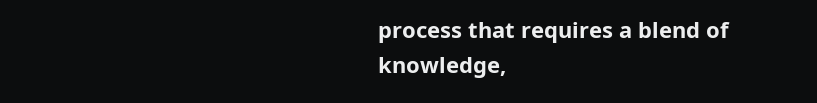process that requires a blend of knowledge,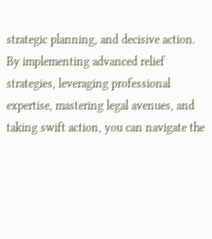strategic planning, and decisive action. By implementing advanced relief strategies, leveraging professional expertise, mastering legal avenues, and taking swift action, you can navigate the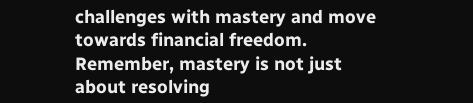challenges with mastery and move towards financial freedom. Remember, mastery is not just about resolving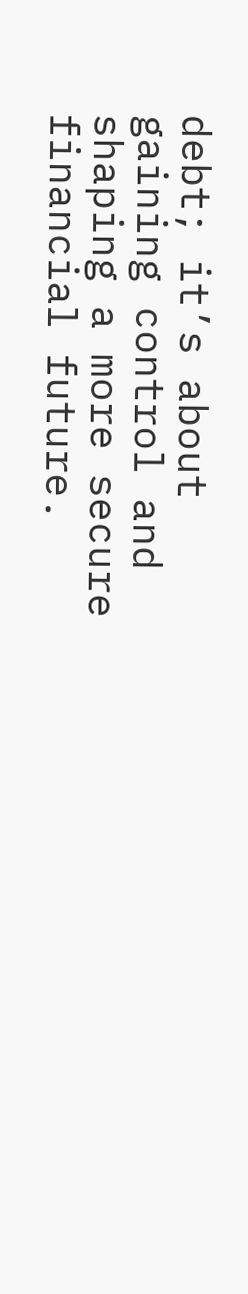debt; it’s about gaining control and shaping a more secure financial future.